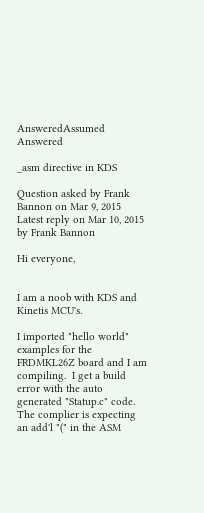AnsweredAssumed Answered

_asm directive in KDS

Question asked by Frank Bannon on Mar 9, 2015
Latest reply on Mar 10, 2015 by Frank Bannon

Hi everyone,


I am a noob with KDS and Kinetis MCU's.

I imported "hello world" examples for the FRDMKL26Z board and I am compiling.  I get a build error with the auto generated "Statup.c" code.  The complier is expecting an add'l "(" in the ASM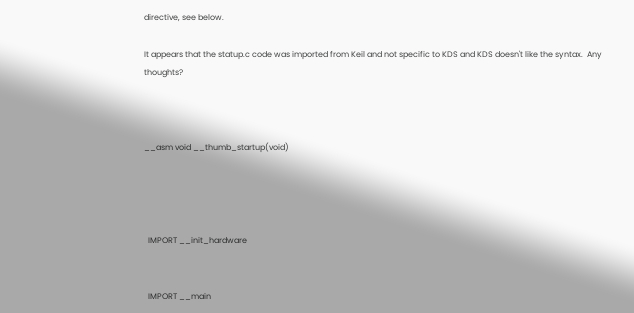directive, see below.

It appears that the statup.c code was imported from Keil and not specific to KDS and KDS doesn't like the syntax.  Any thoughts?



__asm void __thumb_startup(void)




  IMPORT __init_hardware


  IMPORT __main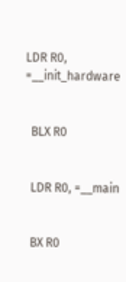LDR R0, =__init_hardware


  BLX R0


  LDR R0, =__main


  BX R0